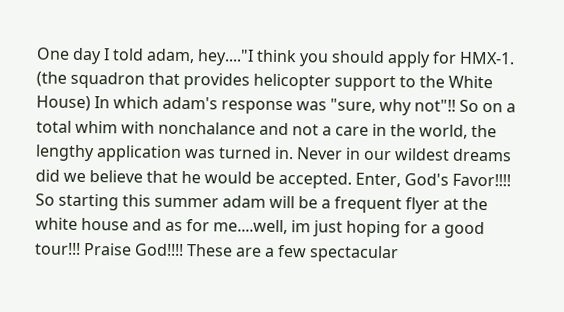One day I told adam, hey...."I think you should apply for HMX-1. (the squadron that provides helicopter support to the White House) In which adam's response was "sure, why not"!! So on a total whim with nonchalance and not a care in the world, the lengthy application was turned in. Never in our wildest dreams did we believe that he would be accepted. Enter, God's Favor!!!! So starting this summer adam will be a frequent flyer at the white house and as for me....well, im just hoping for a good tour!!! Praise God!!!! These are a few spectacular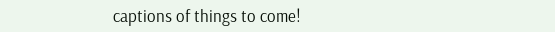captions of things to come!